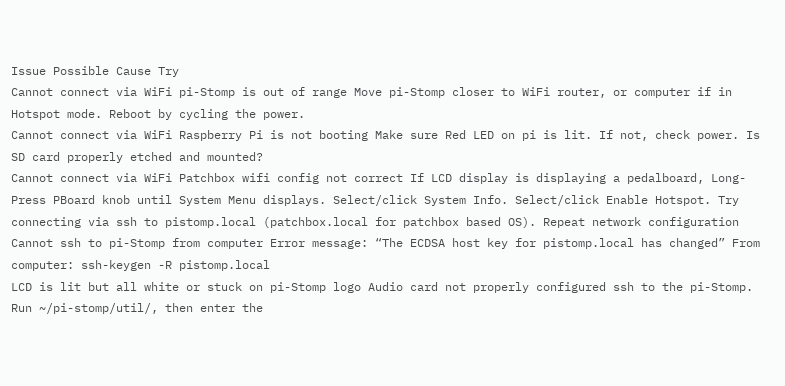Issue Possible Cause Try
Cannot connect via WiFi pi-Stomp is out of range Move pi-Stomp closer to WiFi router, or computer if in Hotspot mode. Reboot by cycling the power.
Cannot connect via WiFi Raspberry Pi is not booting Make sure Red LED on pi is lit. If not, check power. Is SD card properly etched and mounted?
Cannot connect via WiFi Patchbox wifi config not correct If LCD display is displaying a pedalboard, Long-Press PBoard knob until System Menu displays. Select/click System Info. Select/click Enable Hotspot. Try connecting via ssh to pistomp.local (patchbox.local for patchbox based OS). Repeat network configuration
Cannot ssh to pi-Stomp from computer Error message: “The ECDSA host key for pistomp.local has changed” From computer: ssh-keygen -R pistomp.local
LCD is lit but all white or stuck on pi-Stomp logo Audio card not properly configured ssh to the pi-Stomp. Run ~/pi-stomp/util/, then enter the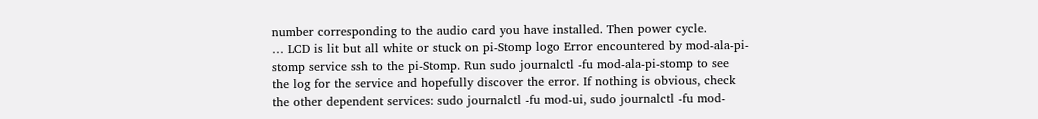number corresponding to the audio card you have installed. Then power cycle.
… LCD is lit but all white or stuck on pi-Stomp logo Error encountered by mod-ala-pi-stomp service ssh to the pi-Stomp. Run sudo journalctl -fu mod-ala-pi-stomp to see the log for the service and hopefully discover the error. If nothing is obvious, check the other dependent services: sudo journalctl -fu mod-ui, sudo journalctl -fu mod-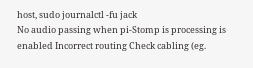host, sudo journalctl -fu jack
No audio passing when pi-Stomp is processing is enabled Incorrect routing Check cabling (eg.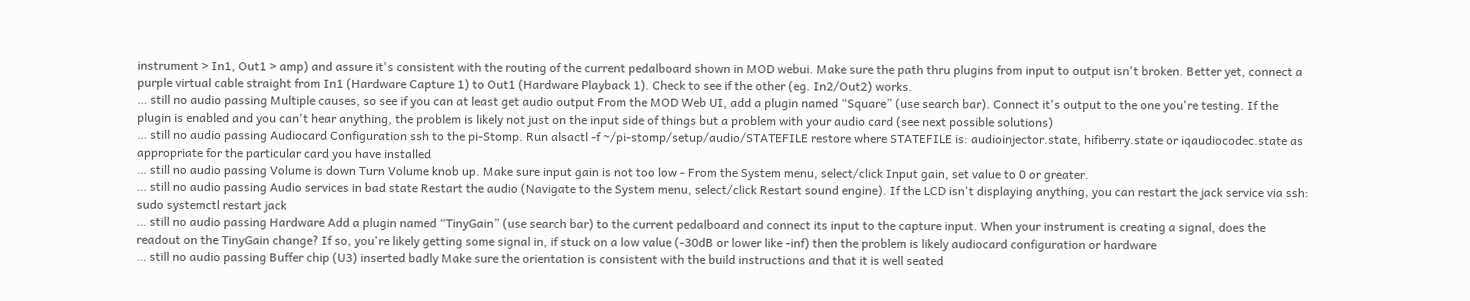instrument > In1, Out1 > amp) and assure it's consistent with the routing of the current pedalboard shown in MOD webui. Make sure the path thru plugins from input to output isn't broken. Better yet, connect a purple virtual cable straight from In1 (Hardware Capture 1) to Out1 (Hardware Playback 1). Check to see if the other (eg. In2/Out2) works.
… still no audio passing Multiple causes, so see if you can at least get audio output From the MOD Web UI, add a plugin named “Square” (use search bar). Connect it's output to the one you're testing. If the plugin is enabled and you can't hear anything, the problem is likely not just on the input side of things but a problem with your audio card (see next possible solutions)
… still no audio passing Audiocard Configuration ssh to the pi-Stomp. Run alsactl -f ~/pi-stomp/setup/audio/STATEFILE restore where STATEFILE is: audioinjector.state, hifiberry.state or iqaudiocodec.state as appropriate for the particular card you have installed
… still no audio passing Volume is down Turn Volume knob up. Make sure input gain is not too low - From the System menu, select/click Input gain, set value to 0 or greater.
… still no audio passing Audio services in bad state Restart the audio (Navigate to the System menu, select/click Restart sound engine). If the LCD isn't displaying anything, you can restart the jack service via ssh: sudo systemctl restart jack
… still no audio passing Hardware Add a plugin named “TinyGain” (use search bar) to the current pedalboard and connect its input to the capture input. When your instrument is creating a signal, does the readout on the TinyGain change? If so, you're likely getting some signal in, if stuck on a low value (-30dB or lower like -inf) then the problem is likely audiocard configuration or hardware
… still no audio passing Buffer chip (U3) inserted badly Make sure the orientation is consistent with the build instructions and that it is well seated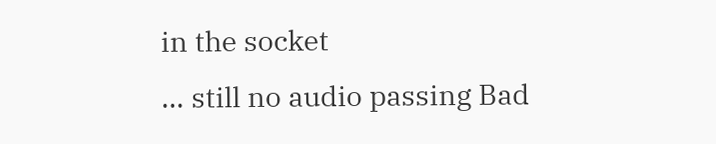in the socket
… still no audio passing Bad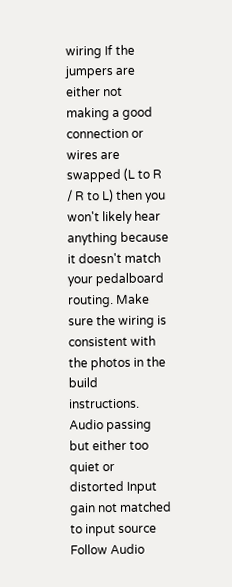wiring If the jumpers are either not making a good connection or wires are swapped (L to R / R to L) then you won't likely hear anything because it doesn't match your pedalboard routing. Make sure the wiring is consistent with the photos in the build instructions.
Audio passing but either too quiet or distorted Input gain not matched to input source Follow Audio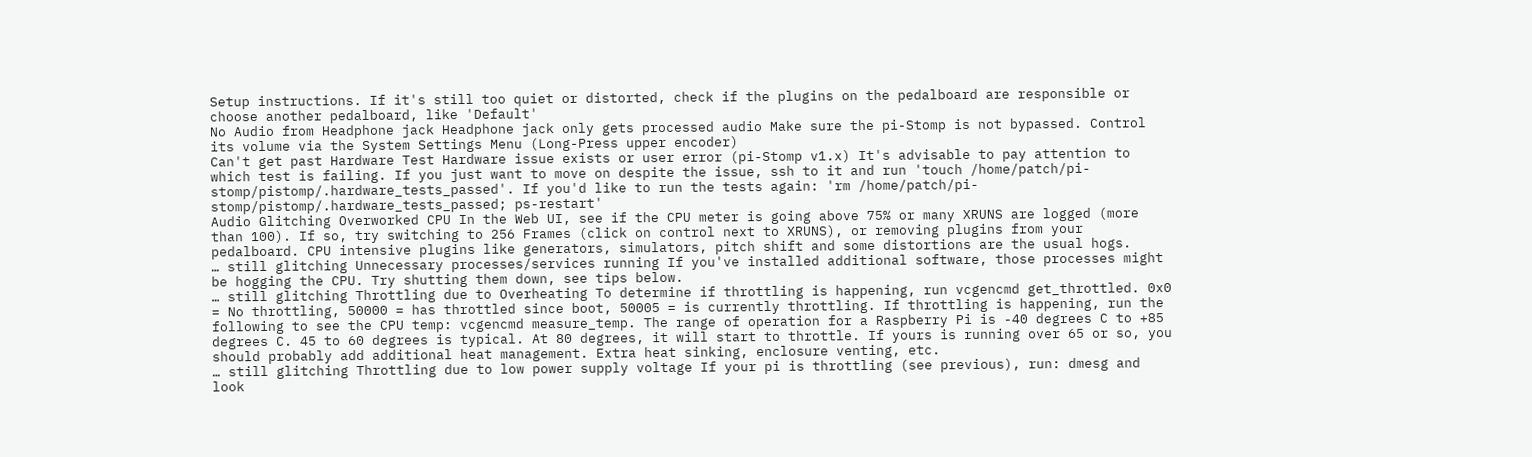Setup instructions. If it's still too quiet or distorted, check if the plugins on the pedalboard are responsible or choose another pedalboard, like 'Default'
No Audio from Headphone jack Headphone jack only gets processed audio Make sure the pi-Stomp is not bypassed. Control its volume via the System Settings Menu (Long-Press upper encoder)
Can't get past Hardware Test Hardware issue exists or user error (pi-Stomp v1.x) It's advisable to pay attention to which test is failing. If you just want to move on despite the issue, ssh to it and run 'touch /home/patch/pi-stomp/pistomp/.hardware_tests_passed'. If you'd like to run the tests again: 'rm /home/patch/pi-stomp/pistomp/.hardware_tests_passed; ps-restart'
Audio Glitching Overworked CPU In the Web UI, see if the CPU meter is going above 75% or many XRUNS are logged (more than 100). If so, try switching to 256 Frames (click on control next to XRUNS), or removing plugins from your pedalboard. CPU intensive plugins like generators, simulators, pitch shift and some distortions are the usual hogs.
… still glitching Unnecessary processes/services running If you've installed additional software, those processes might be hogging the CPU. Try shutting them down, see tips below.
… still glitching Throttling due to Overheating To determine if throttling is happening, run vcgencmd get_throttled. 0x0 = No throttling, 50000 = has throttled since boot, 50005 = is currently throttling. If throttling is happening, run the following to see the CPU temp: vcgencmd measure_temp. The range of operation for a Raspberry Pi is -40 degrees C to +85 degrees C. 45 to 60 degrees is typical. At 80 degrees, it will start to throttle. If yours is running over 65 or so, you should probably add additional heat management. Extra heat sinking, enclosure venting, etc.
… still glitching Throttling due to low power supply voltage If your pi is throttling (see previous), run: dmesg and look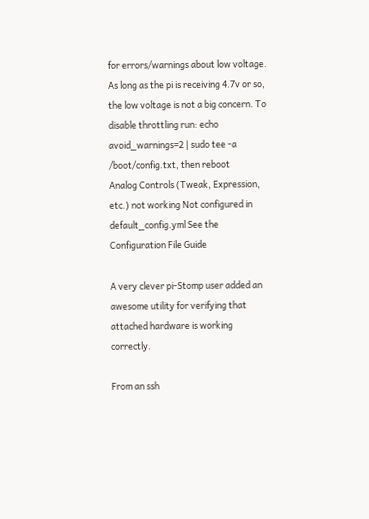for errors/warnings about low voltage. As long as the pi is receiving 4.7v or so, the low voltage is not a big concern. To disable throttling run: echo avoid_warnings=2 | sudo tee -a /boot/config.txt, then reboot
Analog Controls (Tweak, Expression, etc.) not working Not configured in default_config.yml See the Configuration File Guide

A very clever pi-Stomp user added an awesome utility for verifying that attached hardware is working correctly.

From an ssh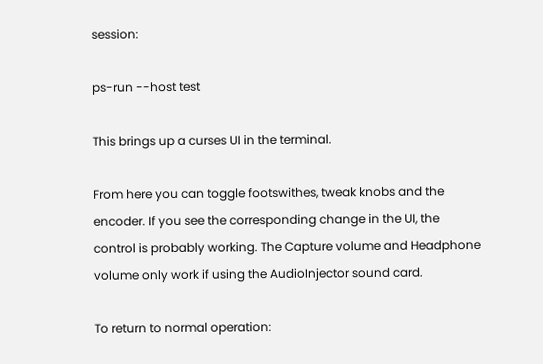session:

ps-run --host test

This brings up a curses UI in the terminal.

From here you can toggle footswithes, tweak knobs and the encoder. If you see the corresponding change in the UI, the control is probably working. The Capture volume and Headphone volume only work if using the AudioInjector sound card.

To return to normal operation: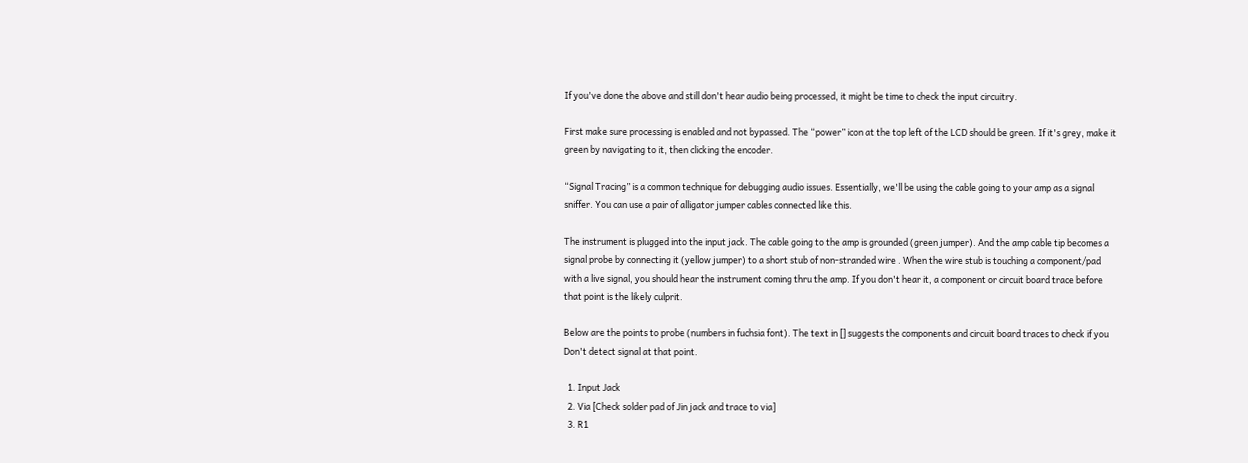If you've done the above and still don't hear audio being processed, it might be time to check the input circuitry.

First make sure processing is enabled and not bypassed. The “power” icon at the top left of the LCD should be green. If it's grey, make it green by navigating to it, then clicking the encoder.

“Signal Tracing” is a common technique for debugging audio issues. Essentially, we'll be using the cable going to your amp as a signal sniffer. You can use a pair of alligator jumper cables connected like this.

The instrument is plugged into the input jack. The cable going to the amp is grounded (green jumper). And the amp cable tip becomes a signal probe by connecting it (yellow jumper) to a short stub of non-stranded wire . When the wire stub is touching a component/pad with a live signal, you should hear the instrument coming thru the amp. If you don't hear it, a component or circuit board trace before that point is the likely culprit.

Below are the points to probe (numbers in fuchsia font). The text in [] suggests the components and circuit board traces to check if you Don't detect signal at that point.

  1. Input Jack
  2. Via [Check solder pad of Jin jack and trace to via]
  3. R1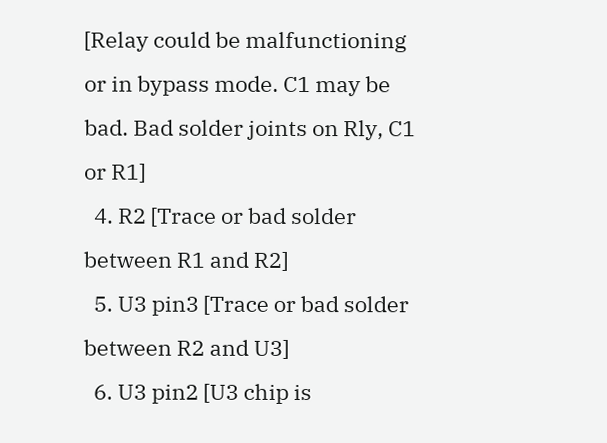[Relay could be malfunctioning or in bypass mode. C1 may be bad. Bad solder joints on Rly, C1 or R1]
  4. R2 [Trace or bad solder between R1 and R2]
  5. U3 pin3 [Trace or bad solder between R2 and U3]
  6. U3 pin2 [U3 chip is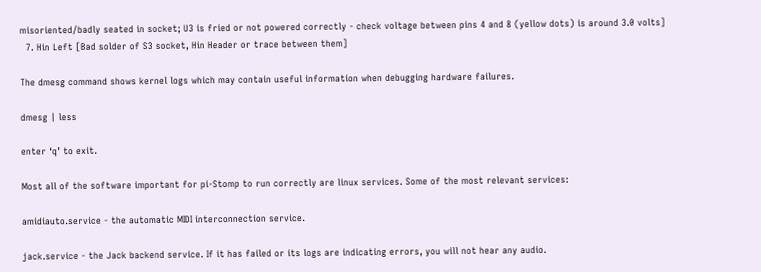misoriented/badly seated in socket; U3 is fried or not powered correctly - check voltage between pins 4 and 8 (yellow dots) is around 3.0 volts]
  7. Hin Left [Bad solder of S3 socket, Hin Header or trace between them]

The dmesg command shows kernel logs which may contain useful information when debugging hardware failures.

dmesg | less

enter ‘q’ to exit.

Most all of the software important for pi-Stomp to run correctly are linux services. Some of the most relevant services:

amidiauto.service - the automatic MIDI interconnection service.

jack.service - the Jack backend service. If it has failed or its logs are indicating errors, you will not hear any audio.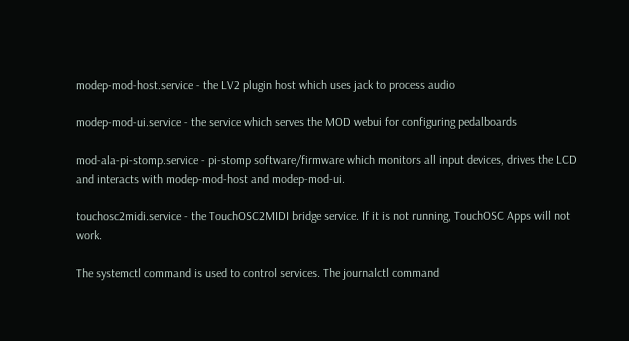modep-mod-host.service - the LV2 plugin host which uses jack to process audio

modep-mod-ui.service - the service which serves the MOD webui for configuring pedalboards

mod-ala-pi-stomp.service - pi-stomp software/firmware which monitors all input devices, drives the LCD and interacts with modep-mod-host and modep-mod-ui.

touchosc2midi.service - the TouchOSC2MIDI bridge service. If it is not running, TouchOSC Apps will not work.

The systemctl command is used to control services. The journalctl command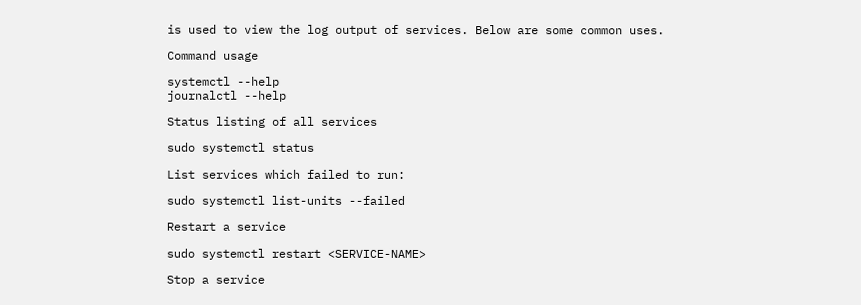is used to view the log output of services. Below are some common uses.

Command usage

systemctl --help
journalctl --help

Status listing of all services

sudo systemctl status

List services which failed to run:

sudo systemctl list-units --failed

Restart a service

sudo systemctl restart <SERVICE-NAME>

Stop a service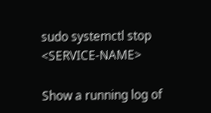sudo systemctl stop <SERVICE-NAME>

Show a running log of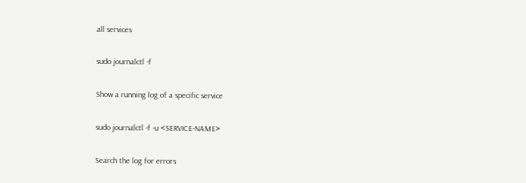all services

sudo journalctl -f

Show a running log of a specific service

sudo journalctl -f -u <SERVICE-NAME>

Search the log for errors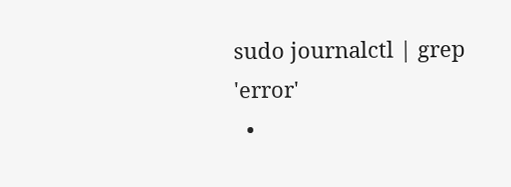sudo journalctl | grep 'error'
  •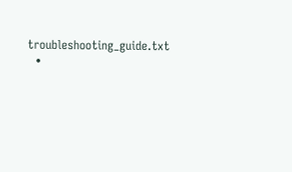troubleshooting_guide.txt
  •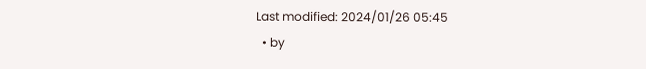Last modified: 2024/01/26 05:45
  • by